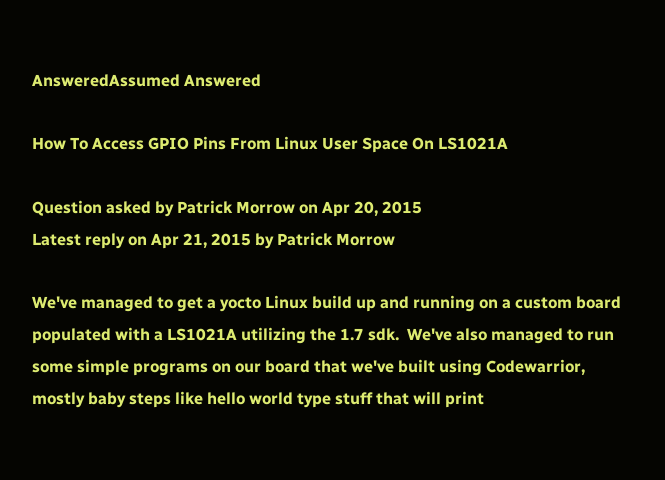AnsweredAssumed Answered

How To Access GPIO Pins From Linux User Space On LS1021A

Question asked by Patrick Morrow on Apr 20, 2015
Latest reply on Apr 21, 2015 by Patrick Morrow

We've managed to get a yocto Linux build up and running on a custom board populated with a LS1021A utilizing the 1.7 sdk.  We've also managed to run some simple programs on our board that we've built using Codewarrior, mostly baby steps like hello world type stuff that will print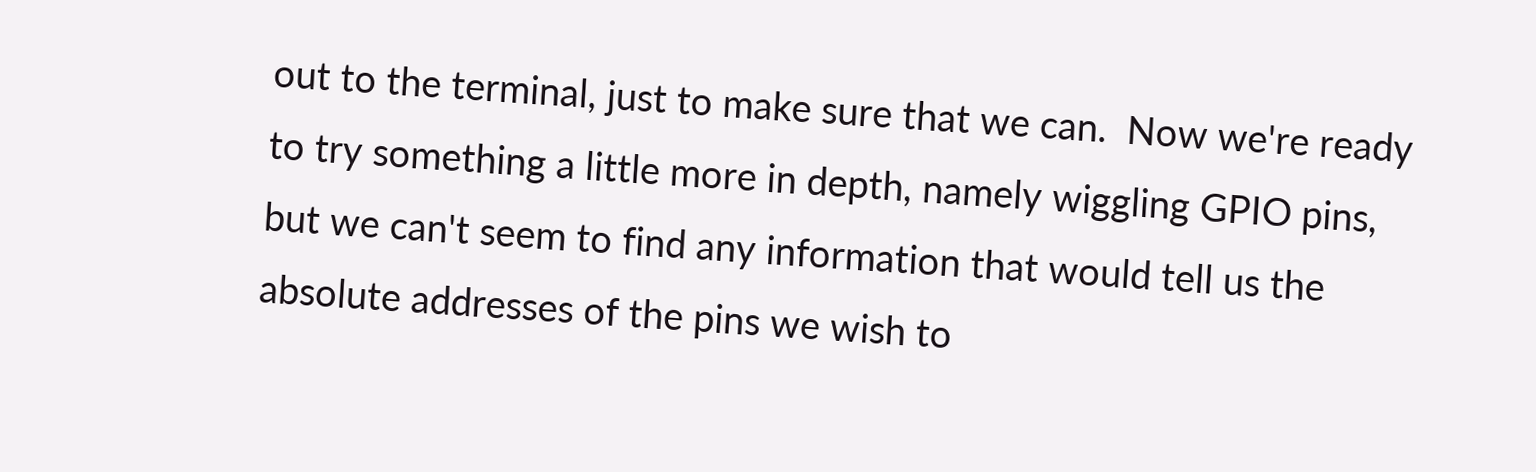out to the terminal, just to make sure that we can.  Now we're ready to try something a little more in depth, namely wiggling GPIO pins, but we can't seem to find any information that would tell us the absolute addresses of the pins we wish to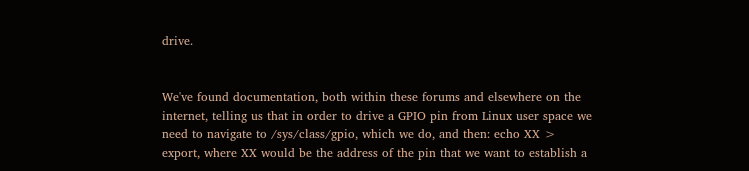drive.


We've found documentation, both within these forums and elsewhere on the internet, telling us that in order to drive a GPIO pin from Linux user space we need to navigate to /sys/class/gpio, which we do, and then: echo XX > export, where XX would be the address of the pin that we want to establish a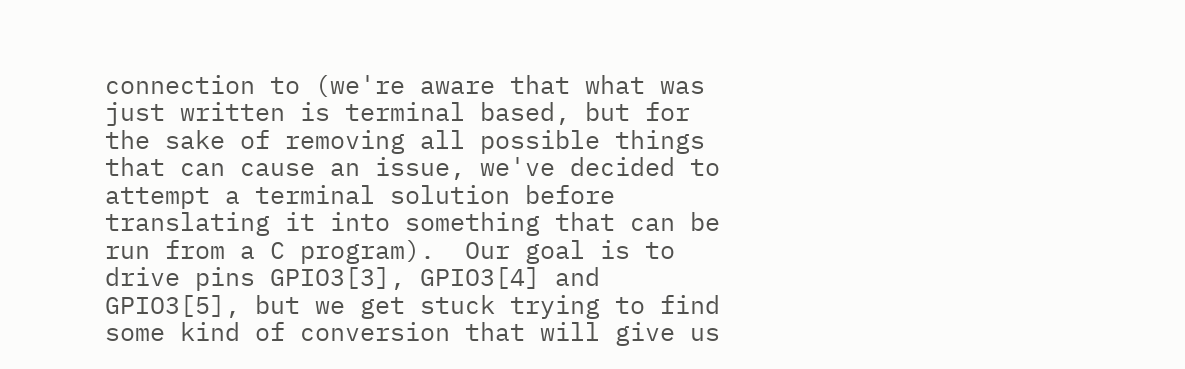connection to (we're aware that what was just written is terminal based, but for the sake of removing all possible things that can cause an issue, we've decided to attempt a terminal solution before translating it into something that can be run from a C program).  Our goal is to drive pins GPIO3[3], GPIO3[4] and GPIO3[5], but we get stuck trying to find some kind of conversion that will give us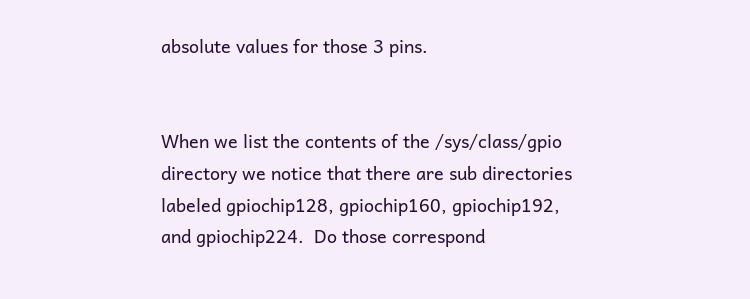absolute values for those 3 pins.


When we list the contents of the /sys/class/gpio directory we notice that there are sub directories labeled gpiochip128, gpiochip160, gpiochip192, and gpiochip224.  Do those correspond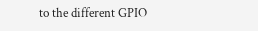to the different GPIO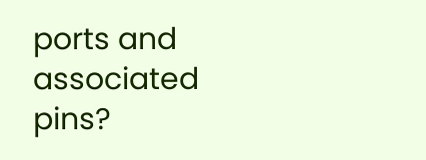ports and associated pins?